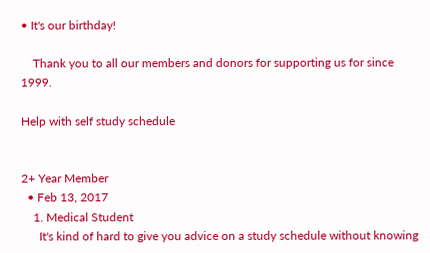• It's our birthday!

    Thank you to all our members and donors for supporting us for since 1999.

Help with self study schedule


2+ Year Member
  • Feb 13, 2017
    1. Medical Student
      It's kind of hard to give you advice on a study schedule without knowing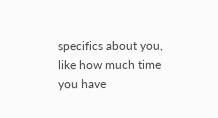specifics about you, like how much time you have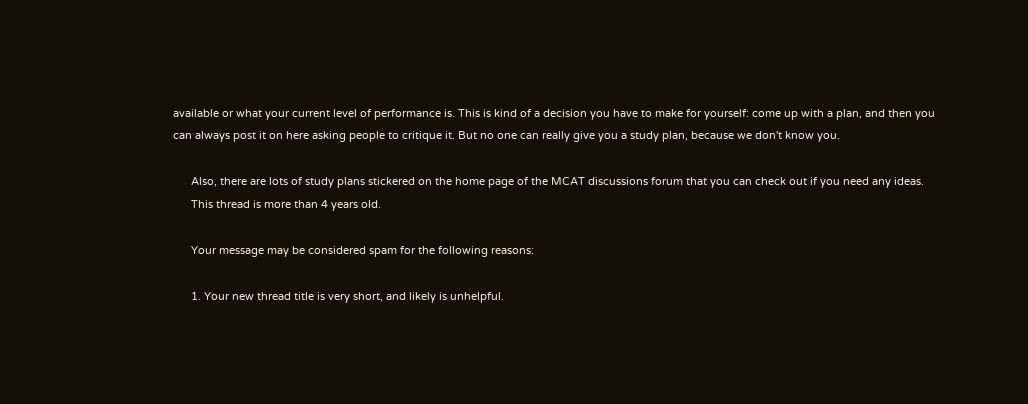available or what your current level of performance is. This is kind of a decision you have to make for yourself: come up with a plan, and then you can always post it on here asking people to critique it. But no one can really give you a study plan, because we don't know you.

      Also, there are lots of study plans stickered on the home page of the MCAT discussions forum that you can check out if you need any ideas.
      This thread is more than 4 years old.

      Your message may be considered spam for the following reasons:

      1. Your new thread title is very short, and likely is unhelpful.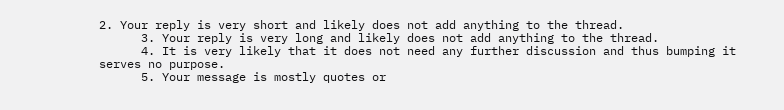2. Your reply is very short and likely does not add anything to the thread.
      3. Your reply is very long and likely does not add anything to the thread.
      4. It is very likely that it does not need any further discussion and thus bumping it serves no purpose.
      5. Your message is mostly quotes or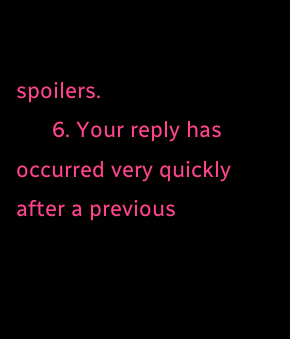spoilers.
      6. Your reply has occurred very quickly after a previous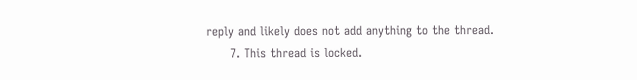reply and likely does not add anything to the thread.
      7. This thread is locked.